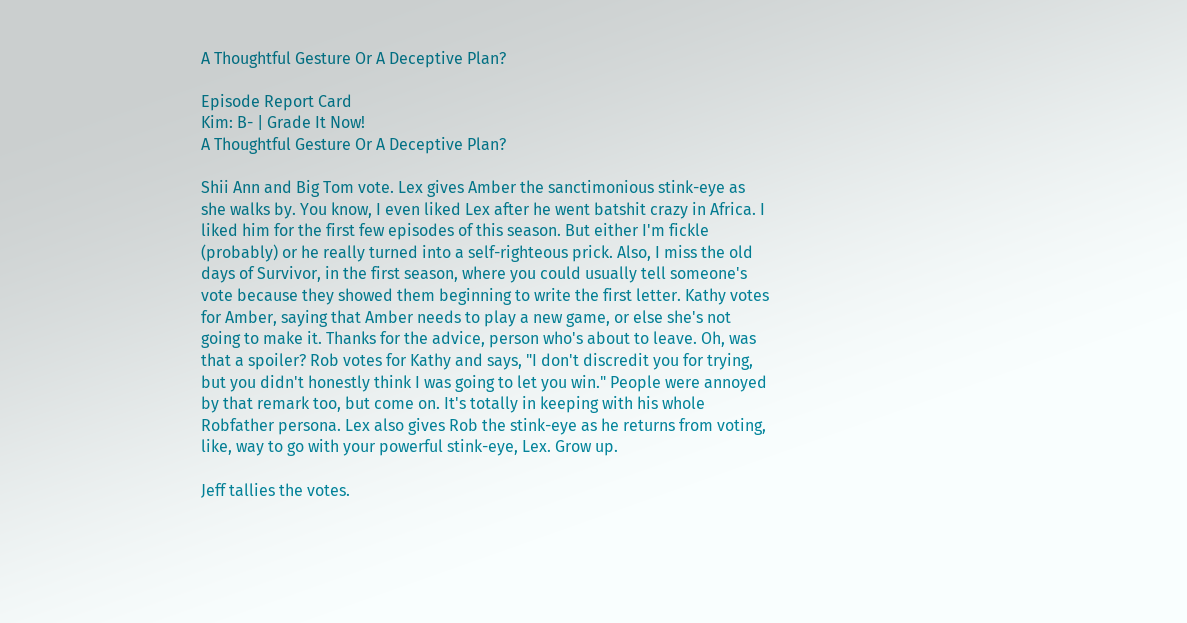A Thoughtful Gesture Or A Deceptive Plan?

Episode Report Card
Kim: B- | Grade It Now!
A Thoughtful Gesture Or A Deceptive Plan?

Shii Ann and Big Tom vote. Lex gives Amber the sanctimonious stink-eye as she walks by. You know, I even liked Lex after he went batshit crazy in Africa. I liked him for the first few episodes of this season. But either I'm fickle (probably) or he really turned into a self-righteous prick. Also, I miss the old days of Survivor, in the first season, where you could usually tell someone's vote because they showed them beginning to write the first letter. Kathy votes for Amber, saying that Amber needs to play a new game, or else she's not going to make it. Thanks for the advice, person who's about to leave. Oh, was that a spoiler? Rob votes for Kathy and says, "I don't discredit you for trying, but you didn't honestly think I was going to let you win." People were annoyed by that remark too, but come on. It's totally in keeping with his whole Robfather persona. Lex also gives Rob the stink-eye as he returns from voting, like, way to go with your powerful stink-eye, Lex. Grow up.

Jeff tallies the votes.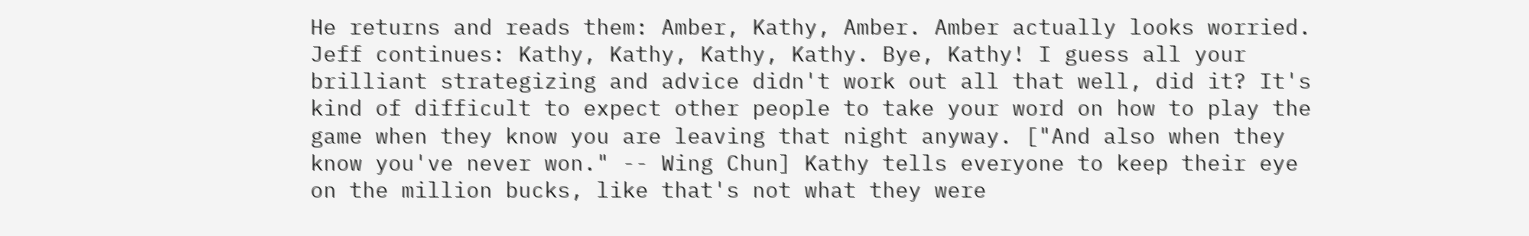He returns and reads them: Amber, Kathy, Amber. Amber actually looks worried. Jeff continues: Kathy, Kathy, Kathy, Kathy. Bye, Kathy! I guess all your brilliant strategizing and advice didn't work out all that well, did it? It's kind of difficult to expect other people to take your word on how to play the game when they know you are leaving that night anyway. ["And also when they know you've never won." -- Wing Chun] Kathy tells everyone to keep their eye on the million bucks, like that's not what they were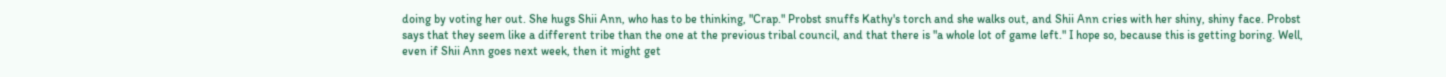doing by voting her out. She hugs Shii Ann, who has to be thinking, "Crap." Probst snuffs Kathy's torch and she walks out, and Shii Ann cries with her shiny, shiny face. Probst says that they seem like a different tribe than the one at the previous tribal council, and that there is "a whole lot of game left." I hope so, because this is getting boring. Well, even if Shii Ann goes next week, then it might get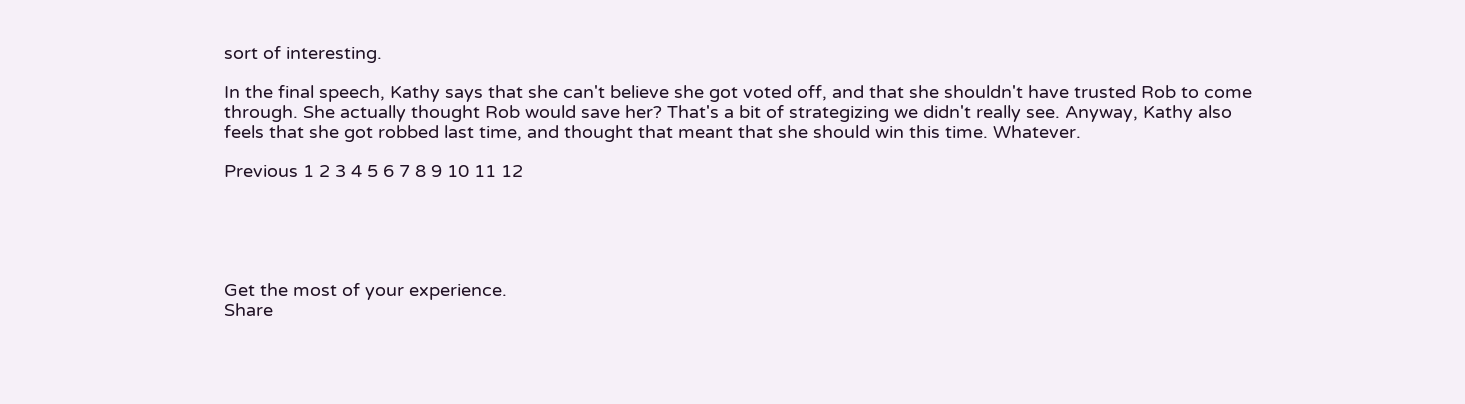sort of interesting.

In the final speech, Kathy says that she can't believe she got voted off, and that she shouldn't have trusted Rob to come through. She actually thought Rob would save her? That's a bit of strategizing we didn't really see. Anyway, Kathy also feels that she got robbed last time, and thought that meant that she should win this time. Whatever.

Previous 1 2 3 4 5 6 7 8 9 10 11 12





Get the most of your experience.
Share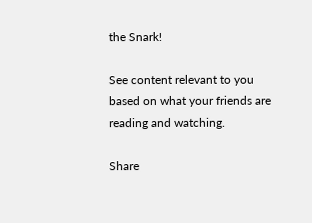the Snark!

See content relevant to you based on what your friends are reading and watching.

Share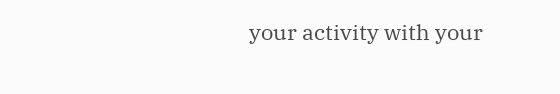your activity with your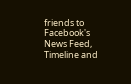friends to Facebook's News Feed, Timeline and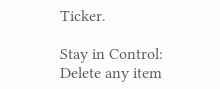Ticker.

Stay in Control: Delete any item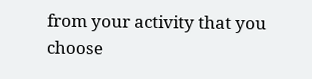from your activity that you choose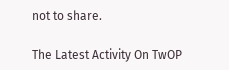not to share.

The Latest Activity On TwOP